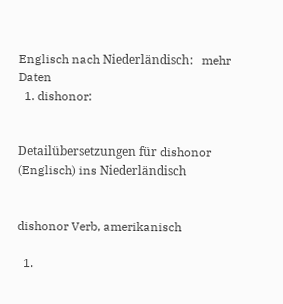Englisch nach Niederländisch:   mehr Daten
  1. dishonor:


Detailübersetzungen für dishonor (Englisch) ins Niederländisch


dishonor Verb, amerikanisch

  1.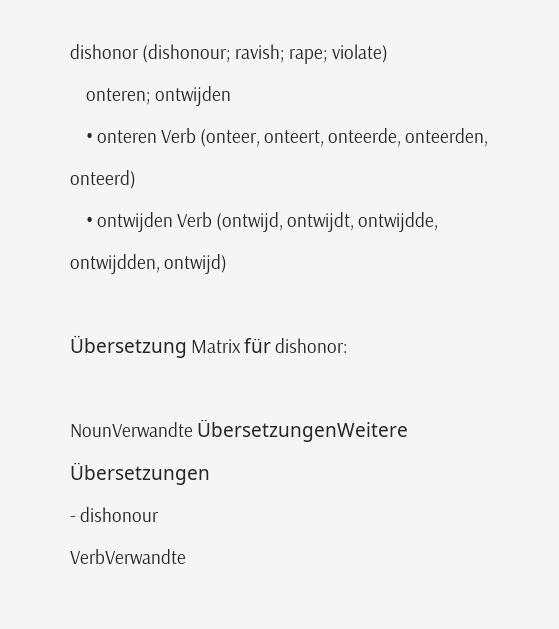dishonor (dishonour; ravish; rape; violate)
    onteren; ontwijden
    • onteren Verb (onteer, onteert, onteerde, onteerden, onteerd)
    • ontwijden Verb (ontwijd, ontwijdt, ontwijdde, ontwijdden, ontwijd)

Übersetzung Matrix für dishonor:

NounVerwandte ÜbersetzungenWeitere Übersetzungen
- dishonour
VerbVerwandte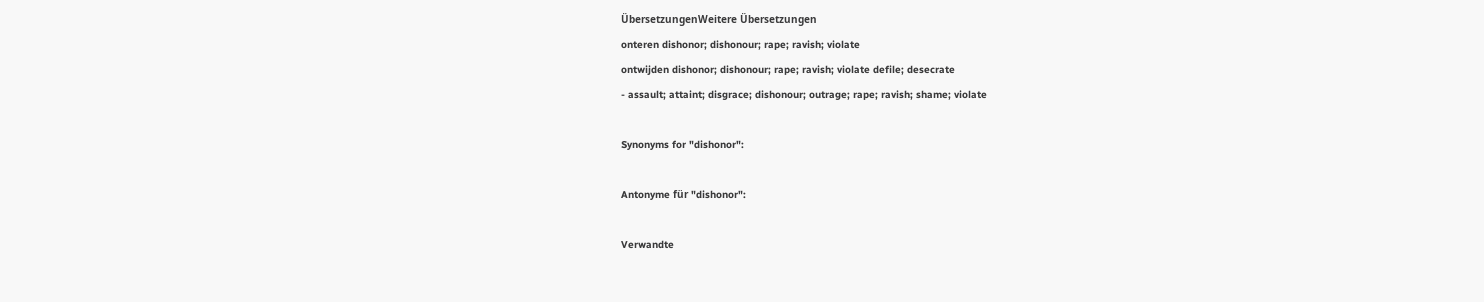ÜbersetzungenWeitere Übersetzungen
onteren dishonor; dishonour; rape; ravish; violate
ontwijden dishonor; dishonour; rape; ravish; violate defile; desecrate
- assault; attaint; disgrace; dishonour; outrage; rape; ravish; shame; violate

Synonyms for "dishonor":

Antonyme für "dishonor":

Verwandte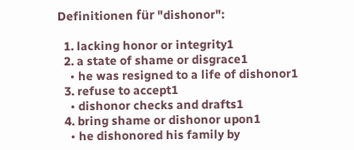Definitionen für "dishonor":

  1. lacking honor or integrity1
  2. a state of shame or disgrace1
    • he was resigned to a life of dishonor1
  3. refuse to accept1
    • dishonor checks and drafts1
  4. bring shame or dishonor upon1
    • he dishonored his family by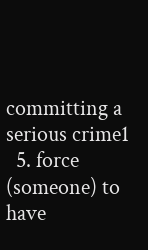committing a serious crime1
  5. force (someone) to have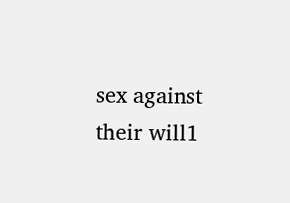sex against their will1